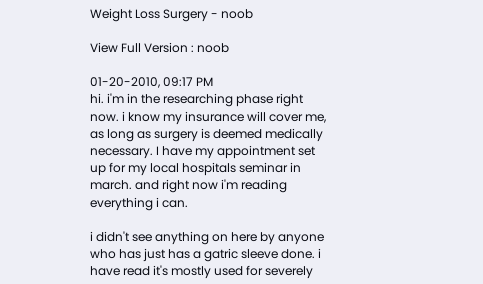Weight Loss Surgery - noob

View Full Version : noob

01-20-2010, 09:17 PM
hi. i'm in the researching phase right now. i know my insurance will cover me, as long as surgery is deemed medically necessary. I have my appointment set up for my local hospitals seminar in march. and right now i'm reading everything i can.

i didn't see anything on here by anyone who has just has a gatric sleeve done. i have read it's mostly used for severely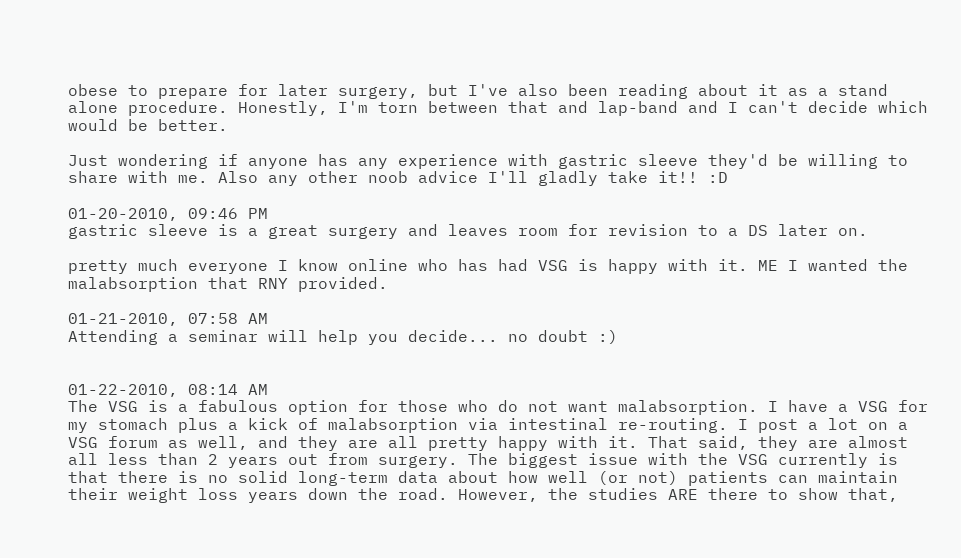obese to prepare for later surgery, but I've also been reading about it as a stand alone procedure. Honestly, I'm torn between that and lap-band and I can't decide which would be better.

Just wondering if anyone has any experience with gastric sleeve they'd be willing to share with me. Also any other noob advice I'll gladly take it!! :D

01-20-2010, 09:46 PM
gastric sleeve is a great surgery and leaves room for revision to a DS later on.

pretty much everyone I know online who has had VSG is happy with it. ME I wanted the malabsorption that RNY provided.

01-21-2010, 07:58 AM
Attending a seminar will help you decide... no doubt :)


01-22-2010, 08:14 AM
The VSG is a fabulous option for those who do not want malabsorption. I have a VSG for my stomach plus a kick of malabsorption via intestinal re-routing. I post a lot on a VSG forum as well, and they are all pretty happy with it. That said, they are almost all less than 2 years out from surgery. The biggest issue with the VSG currently is that there is no solid long-term data about how well (or not) patients can maintain their weight loss years down the road. However, the studies ARE there to show that,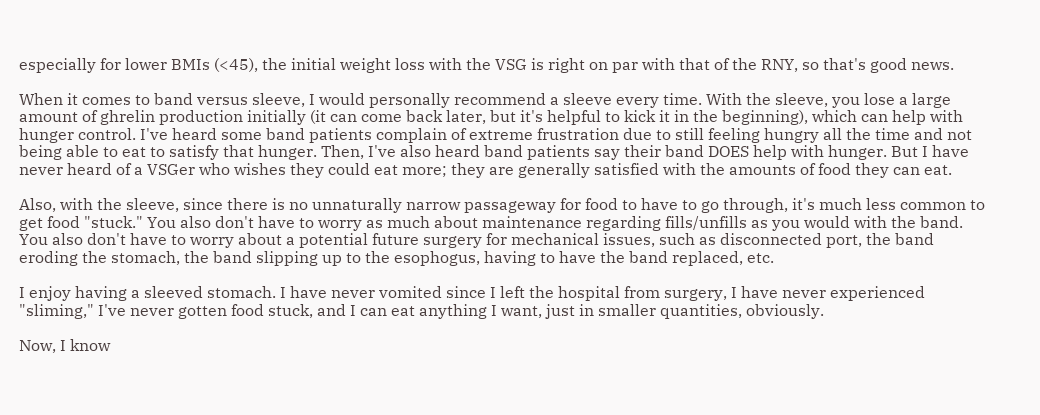especially for lower BMIs (<45), the initial weight loss with the VSG is right on par with that of the RNY, so that's good news.

When it comes to band versus sleeve, I would personally recommend a sleeve every time. With the sleeve, you lose a large amount of ghrelin production initially (it can come back later, but it's helpful to kick it in the beginning), which can help with hunger control. I've heard some band patients complain of extreme frustration due to still feeling hungry all the time and not being able to eat to satisfy that hunger. Then, I've also heard band patients say their band DOES help with hunger. But I have never heard of a VSGer who wishes they could eat more; they are generally satisfied with the amounts of food they can eat.

Also, with the sleeve, since there is no unnaturally narrow passageway for food to have to go through, it's much less common to get food "stuck." You also don't have to worry as much about maintenance regarding fills/unfills as you would with the band. You also don't have to worry about a potential future surgery for mechanical issues, such as disconnected port, the band eroding the stomach, the band slipping up to the esophogus, having to have the band replaced, etc.

I enjoy having a sleeved stomach. I have never vomited since I left the hospital from surgery, I have never experienced "sliming," I've never gotten food stuck, and I can eat anything I want, just in smaller quantities, obviously.

Now, I know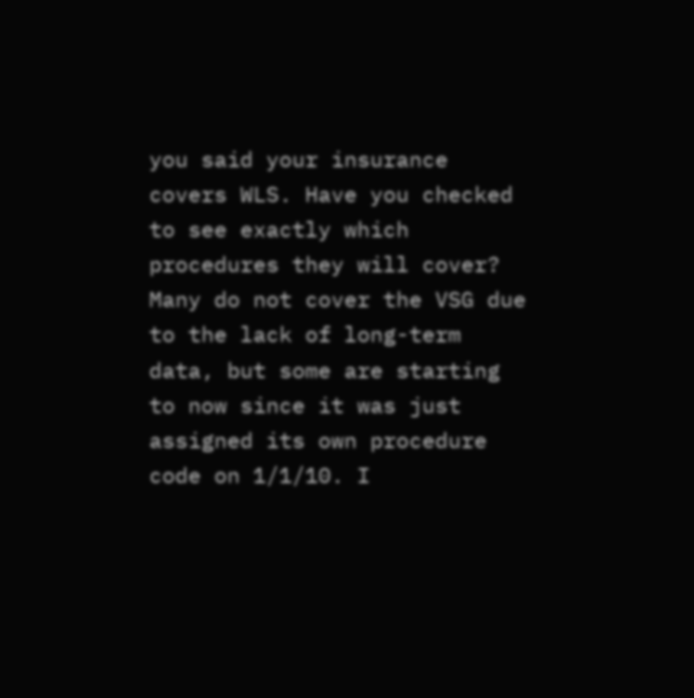you said your insurance covers WLS. Have you checked to see exactly which procedures they will cover? Many do not cover the VSG due to the lack of long-term data, but some are starting to now since it was just assigned its own procedure code on 1/1/10. I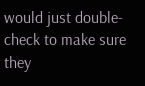would just double-check to make sure they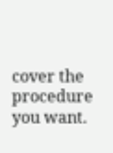cover the procedure you want.